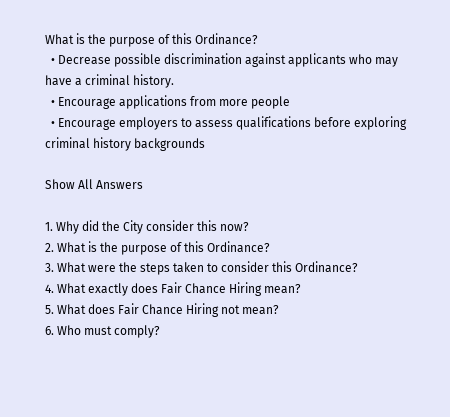What is the purpose of this Ordinance?
  • Decrease possible discrimination against applicants who may have a criminal history.
  • Encourage applications from more people
  • Encourage employers to assess qualifications before exploring  criminal history backgrounds

Show All Answers

1. Why did the City consider this now?
2. What is the purpose of this Ordinance?
3. What were the steps taken to consider this Ordinance?
4. What exactly does Fair Chance Hiring mean?
5. What does Fair Chance Hiring not mean?
6. Who must comply?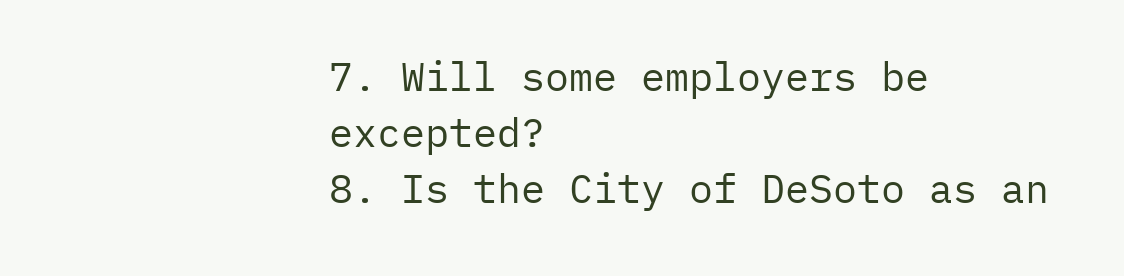7. Will some employers be excepted?
8. Is the City of DeSoto as an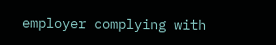employer complying with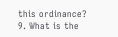this ordinance?
9. What is the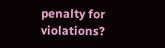penalty for violations?